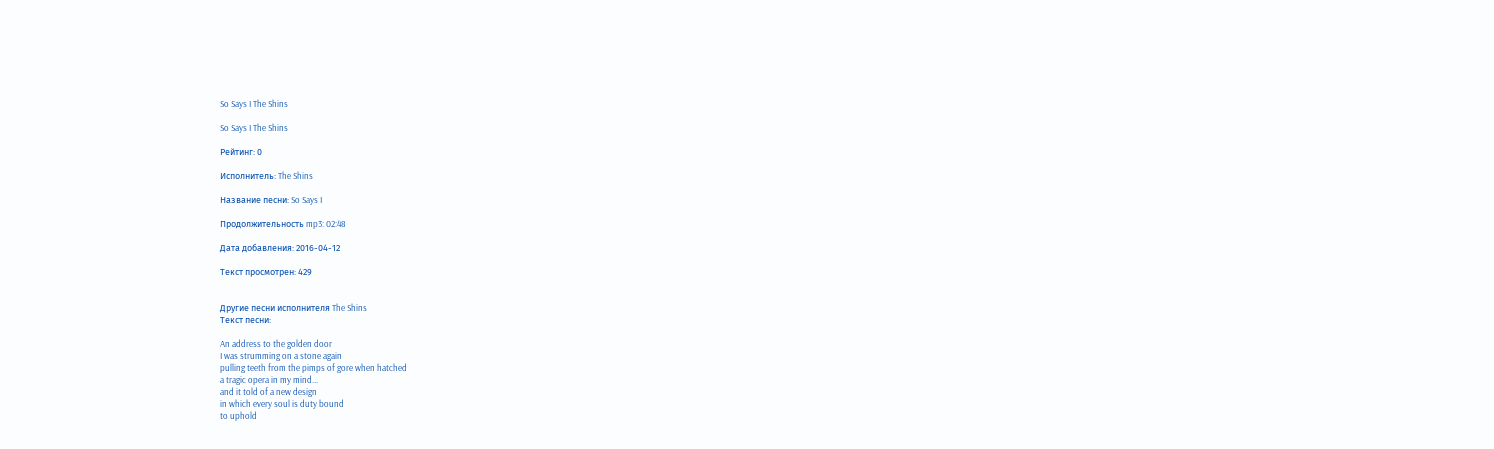So Says I The Shins

So Says I The Shins

Рейтинг: 0

Исполнитель: The Shins

Название песни: So Says I

Продолжительность mp3: 02:48

Дата добавления: 2016-04-12

Текст просмотрен: 429


Другие песни исполнителя The Shins
Текст песни:

An address to the golden door
I was strumming on a stone again
pulling teeth from the pimps of gore when hatched
a tragic opera in my mind...
and it told of a new design
in which every soul is duty bound
to uphold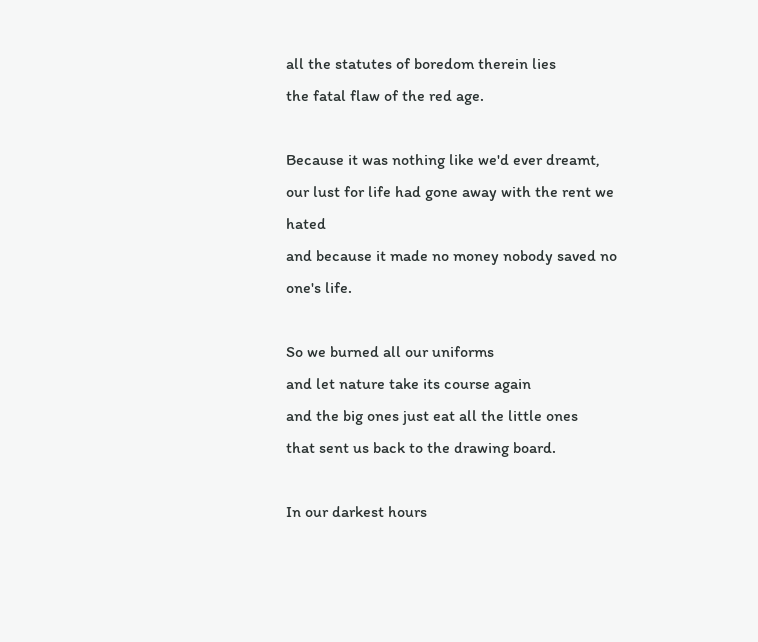all the statutes of boredom therein lies
the fatal flaw of the red age.

Because it was nothing like we'd ever dreamt,
our lust for life had gone away with the rent we hated
and because it made no money nobody saved no one's life.

So we burned all our uniforms
and let nature take its course again
and the big ones just eat all the little ones
that sent us back to the drawing board.

In our darkest hours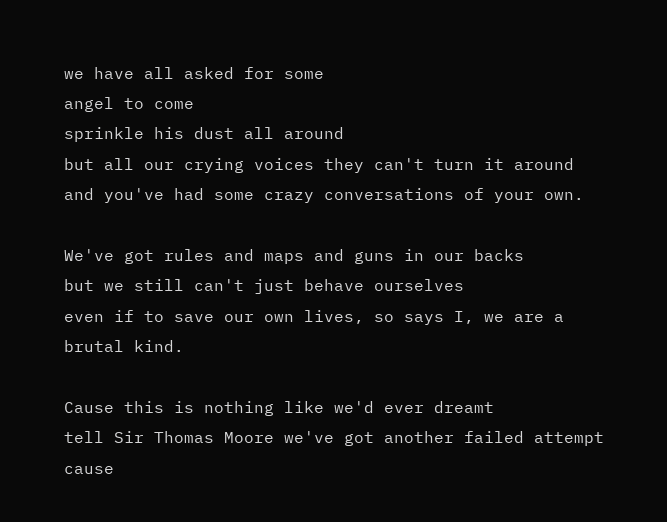we have all asked for some
angel to come
sprinkle his dust all around
but all our crying voices they can't turn it around
and you've had some crazy conversations of your own.

We've got rules and maps and guns in our backs
but we still can't just behave ourselves
even if to save our own lives, so says I, we are a brutal kind.

Cause this is nothing like we'd ever dreamt
tell Sir Thomas Moore we've got another failed attempt
cause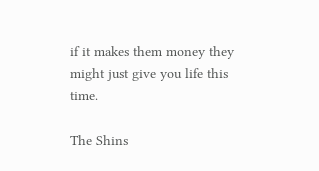if it makes them money they might just give you life this time.

The Shins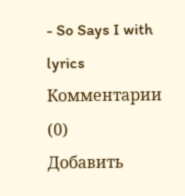- So Says I with lyrics
Комментарии (0)
Добавить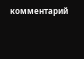комментарий